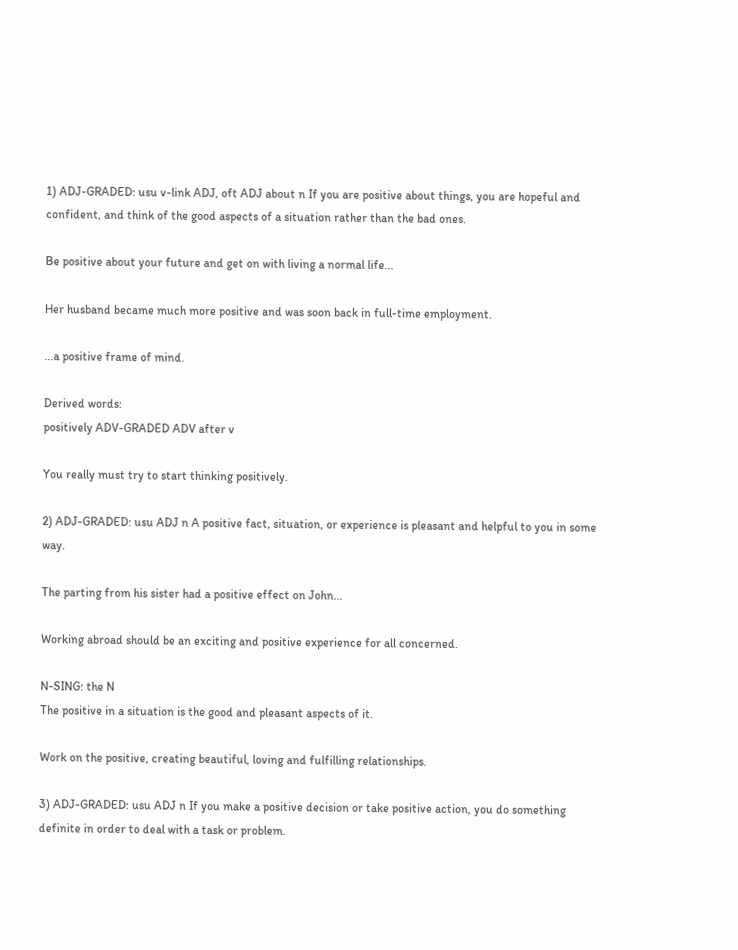1) ADJ-GRADED: usu v-link ADJ, oft ADJ about n If you are positive about things, you are hopeful and confident, and think of the good aspects of a situation rather than the bad ones.

Be positive about your future and get on with living a normal life...

Her husband became much more positive and was soon back in full-time employment.

...a positive frame of mind.

Derived words:
positively ADV-GRADED ADV after v

You really must try to start thinking positively.

2) ADJ-GRADED: usu ADJ n A positive fact, situation, or experience is pleasant and helpful to you in some way.

The parting from his sister had a positive effect on John...

Working abroad should be an exciting and positive experience for all concerned.

N-SING: the N
The positive in a situation is the good and pleasant aspects of it.

Work on the positive, creating beautiful, loving and fulfilling relationships.

3) ADJ-GRADED: usu ADJ n If you make a positive decision or take positive action, you do something definite in order to deal with a task or problem.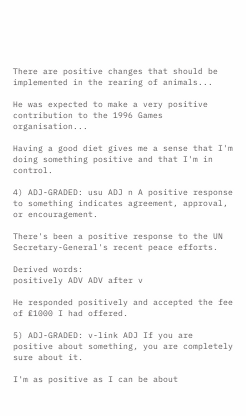There are positive changes that should be implemented in the rearing of animals...

He was expected to make a very positive contribution to the 1996 Games organisation...

Having a good diet gives me a sense that I'm doing something positive and that I'm in control.

4) ADJ-GRADED: usu ADJ n A positive response to something indicates agreement, approval, or encouragement.

There's been a positive response to the UN Secretary-General's recent peace efforts.

Derived words:
positively ADV ADV after v

He responded positively and accepted the fee of ₤1000 I had offered.

5) ADJ-GRADED: v-link ADJ If you are positive about something, you are completely sure about it.

I'm as positive as I can be about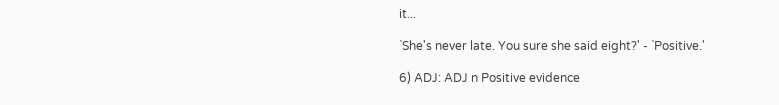it...

`She's never late. You sure she said eight?' - `Positive.'

6) ADJ: ADJ n Positive evidence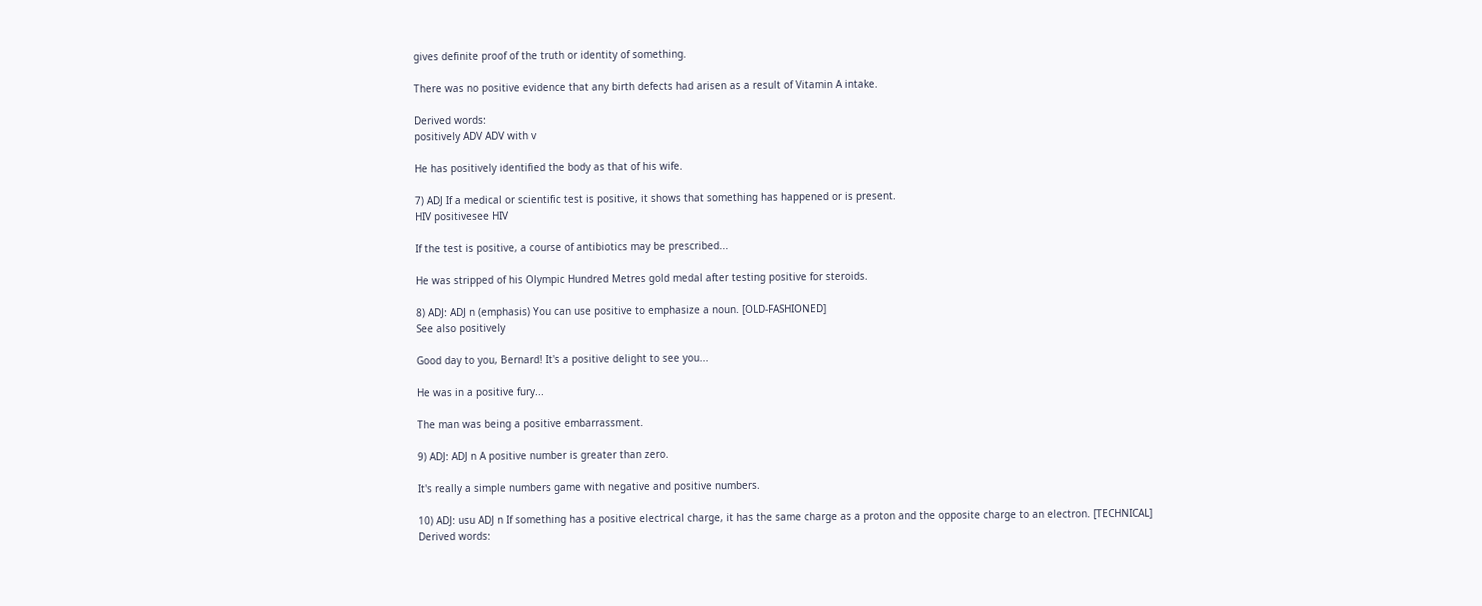gives definite proof of the truth or identity of something.

There was no positive evidence that any birth defects had arisen as a result of Vitamin A intake.

Derived words:
positively ADV ADV with v

He has positively identified the body as that of his wife.

7) ADJ If a medical or scientific test is positive, it shows that something has happened or is present.
HIV positivesee HIV

If the test is positive, a course of antibiotics may be prescribed...

He was stripped of his Olympic Hundred Metres gold medal after testing positive for steroids.

8) ADJ: ADJ n (emphasis) You can use positive to emphasize a noun. [OLD-FASHIONED]
See also positively

Good day to you, Bernard! It's a positive delight to see you...

He was in a positive fury...

The man was being a positive embarrassment.

9) ADJ: ADJ n A positive number is greater than zero.

It's really a simple numbers game with negative and positive numbers.

10) ADJ: usu ADJ n If something has a positive electrical charge, it has the same charge as a proton and the opposite charge to an electron. [TECHNICAL]
Derived words: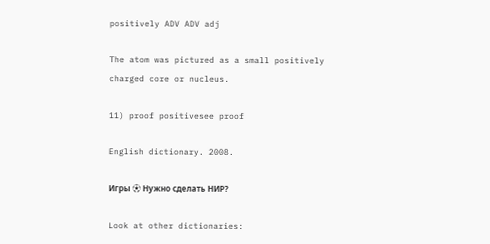positively ADV ADV adj

The atom was pictured as a small positively charged core or nucleus.

11) proof positivesee proof

English dictionary. 2008.

Игры ⚽ Нужно сделать НИР?

Look at other dictionaries: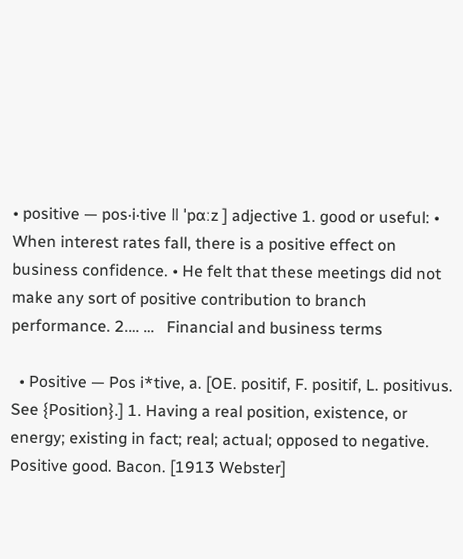• positive — pos‧i‧tive ǁ ˈpɑːz ] adjective 1. good or useful: • When interest rates fall, there is a positive effect on business confidence. • He felt that these meetings did not make any sort of positive contribution to branch performance. 2.… …   Financial and business terms

  • Positive — Pos i*tive, a. [OE. positif, F. positif, L. positivus. See {Position}.] 1. Having a real position, existence, or energy; existing in fact; real; actual; opposed to negative. Positive good. Bacon. [1913 Webster]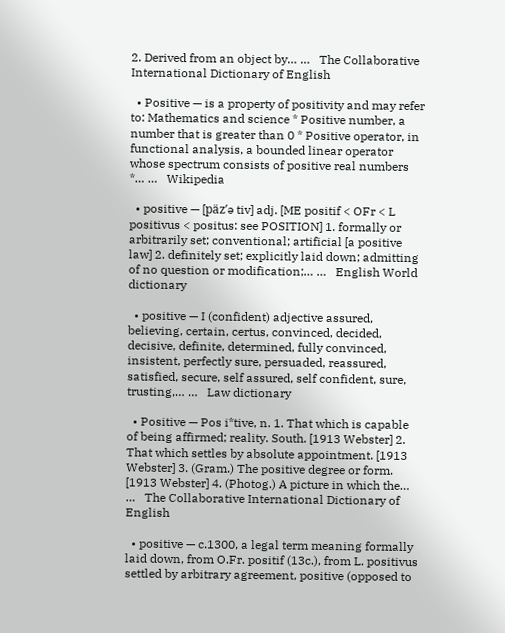2. Derived from an object by… …   The Collaborative International Dictionary of English

  • Positive — is a property of positivity and may refer to: Mathematics and science * Positive number, a number that is greater than 0 * Positive operator, in functional analysis, a bounded linear operator whose spectrum consists of positive real numbers *… …   Wikipedia

  • positive — [päz′ə tiv] adj. [ME positif < OFr < L positivus < positus: see POSITION] 1. formally or arbitrarily set; conventional; artificial [a positive law] 2. definitely set; explicitly laid down; admitting of no question or modification;… …   English World dictionary

  • positive — I (confident) adjective assured, believing, certain, certus, convinced, decided, decisive, definite, determined, fully convinced, insistent, perfectly sure, persuaded, reassured, satisfied, secure, self assured, self confident, sure, trusting,… …   Law dictionary

  • Positive — Pos i*tive, n. 1. That which is capable of being affirmed; reality. South. [1913 Webster] 2. That which settles by absolute appointment. [1913 Webster] 3. (Gram.) The positive degree or form. [1913 Webster] 4. (Photog.) A picture in which the… …   The Collaborative International Dictionary of English

  • positive — c.1300, a legal term meaning formally laid down, from O.Fr. positif (13c.), from L. positivus settled by arbitrary agreement, positive (opposed to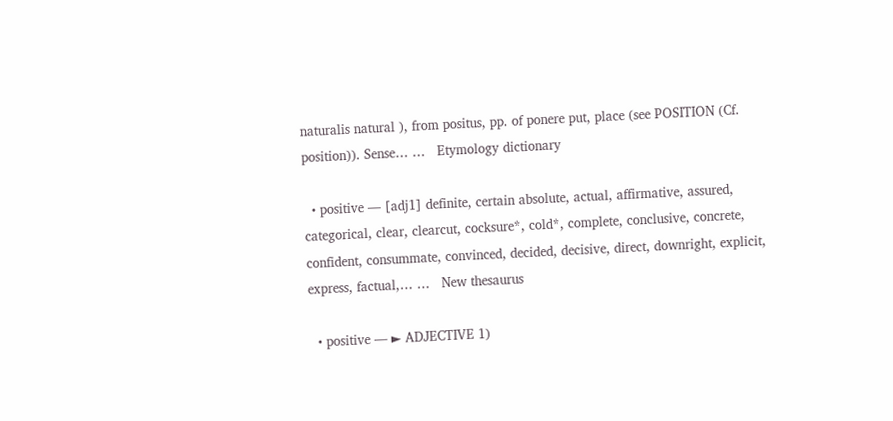naturalis natural ), from positus, pp. of ponere put, place (see POSITION (Cf. position)). Sense… …   Etymology dictionary

  • positive — [adj1] definite, certain absolute, actual, affirmative, assured, categorical, clear, clearcut, cocksure*, cold*, complete, conclusive, concrete, confident, consummate, convinced, decided, decisive, direct, downright, explicit, express, factual,… …   New thesaurus

  • positive — ► ADJECTIVE 1)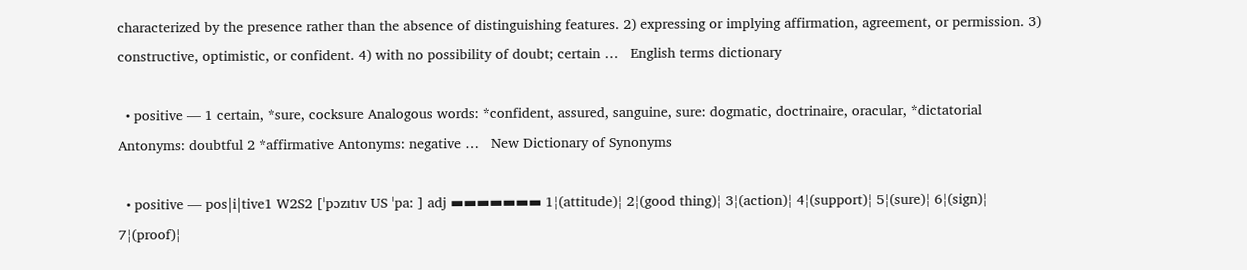characterized by the presence rather than the absence of distinguishing features. 2) expressing or implying affirmation, agreement, or permission. 3) constructive, optimistic, or confident. 4) with no possibility of doubt; certain …   English terms dictionary

  • positive — 1 certain, *sure, cocksure Analogous words: *confident, assured, sanguine, sure: dogmatic, doctrinaire, oracular, *dictatorial Antonyms: doubtful 2 *affirmative Antonyms: negative …   New Dictionary of Synonyms

  • positive — pos|i|tive1 W2S2 [ˈpɔzıtıv US ˈpa: ] adj ▬▬▬▬▬▬▬ 1¦(attitude)¦ 2¦(good thing)¦ 3¦(action)¦ 4¦(support)¦ 5¦(sure)¦ 6¦(sign)¦ 7¦(proof)¦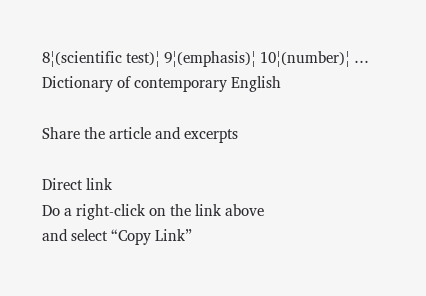8¦(scientific test)¦ 9¦(emphasis)¦ 10¦(number)¦ …   Dictionary of contemporary English

Share the article and excerpts

Direct link
Do a right-click on the link above
and select “Copy Link”